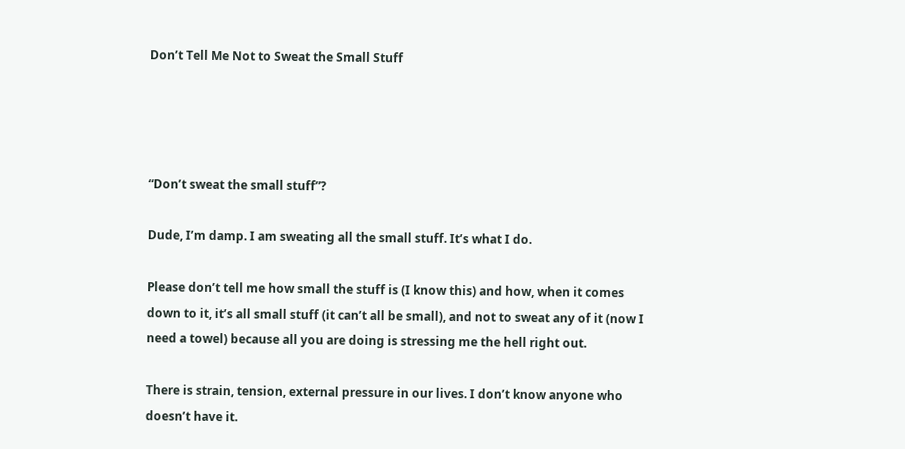Don’t Tell Me Not to Sweat the Small Stuff




“Don’t sweat the small stuff”?

Dude, I’m damp. I am sweating all the small stuff. It’s what I do.

Please don’t tell me how small the stuff is (I know this) and how, when it comes down to it, it’s all small stuff (it can’t all be small), and not to sweat any of it (now I need a towel) because all you are doing is stressing me the hell right out.

There is strain, tension, external pressure in our lives. I don’t know anyone who doesn’t have it.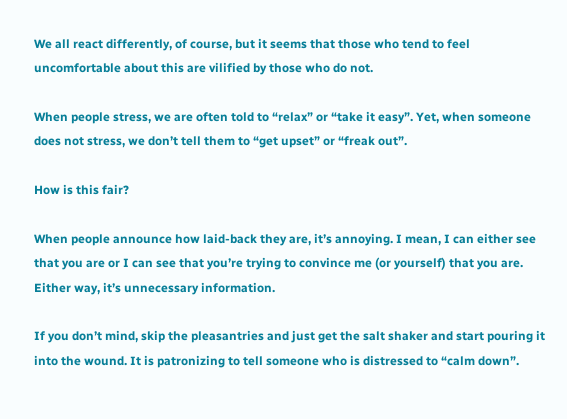We all react differently, of course, but it seems that those who tend to feel uncomfortable about this are vilified by those who do not.

When people stress, we are often told to “relax” or “take it easy”. Yet, when someone does not stress, we don’t tell them to “get upset” or “freak out”.

How is this fair?

When people announce how laid-back they are, it’s annoying. I mean, I can either see that you are or I can see that you’re trying to convince me (or yourself) that you are. Either way, it’s unnecessary information.

If you don’t mind, skip the pleasantries and just get the salt shaker and start pouring it into the wound. It is patronizing to tell someone who is distressed to “calm down”.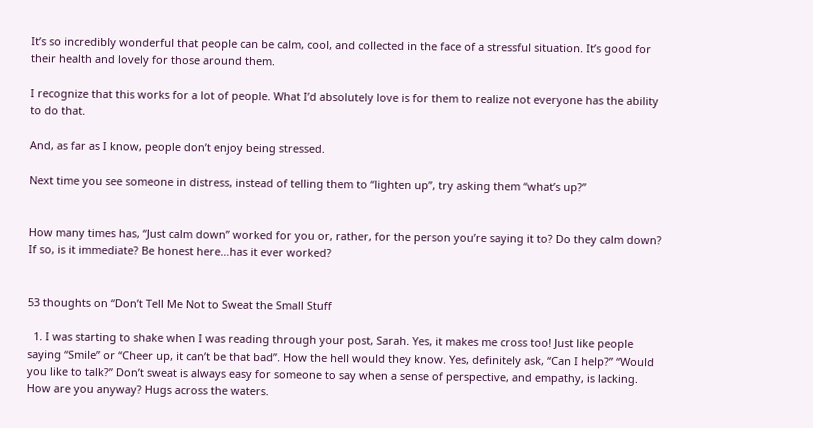It’s so incredibly wonderful that people can be calm, cool, and collected in the face of a stressful situation. It’s good for their health and lovely for those around them.

I recognize that this works for a lot of people. What I’d absolutely love is for them to realize not everyone has the ability to do that.

And, as far as I know, people don’t enjoy being stressed.

Next time you see someone in distress, instead of telling them to “lighten up”, try asking them “what’s up?”


How many times has, “Just calm down” worked for you or, rather, for the person you’re saying it to? Do they calm down? If so, is it immediate? Be honest here…has it ever worked?


53 thoughts on “Don’t Tell Me Not to Sweat the Small Stuff

  1. I was starting to shake when I was reading through your post, Sarah. Yes, it makes me cross too! Just like people saying “Smile” or “Cheer up, it can’t be that bad”. How the hell would they know. Yes, definitely ask, “Can I help?” “Would you like to talk?” Don’t sweat is always easy for someone to say when a sense of perspective, and empathy, is lacking. How are you anyway? Hugs across the waters.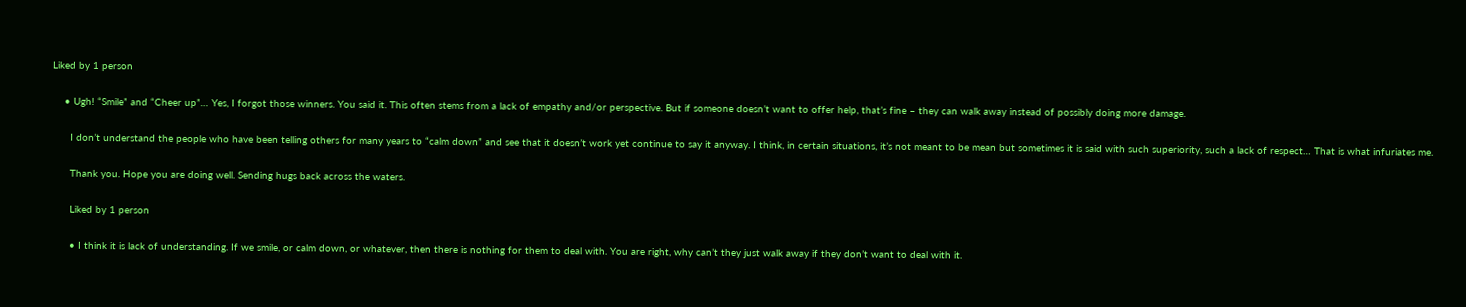Liked by 1 person

    • Ugh! “Smile” and “Cheer up”… Yes, I forgot those winners. You said it. This often stems from a lack of empathy and/or perspective. But if someone doesn’t want to offer help, that’s fine – they can walk away instead of possibly doing more damage.

      I don’t understand the people who have been telling others for many years to “calm down” and see that it doesn’t work yet continue to say it anyway. I think, in certain situations, it’s not meant to be mean but sometimes it is said with such superiority, such a lack of respect… That is what infuriates me.

      Thank you. Hope you are doing well. Sending hugs back across the waters.

      Liked by 1 person

      • I think it is lack of understanding. If we smile, or calm down, or whatever, then there is nothing for them to deal with. You are right, why can’t they just walk away if they don’t want to deal with it.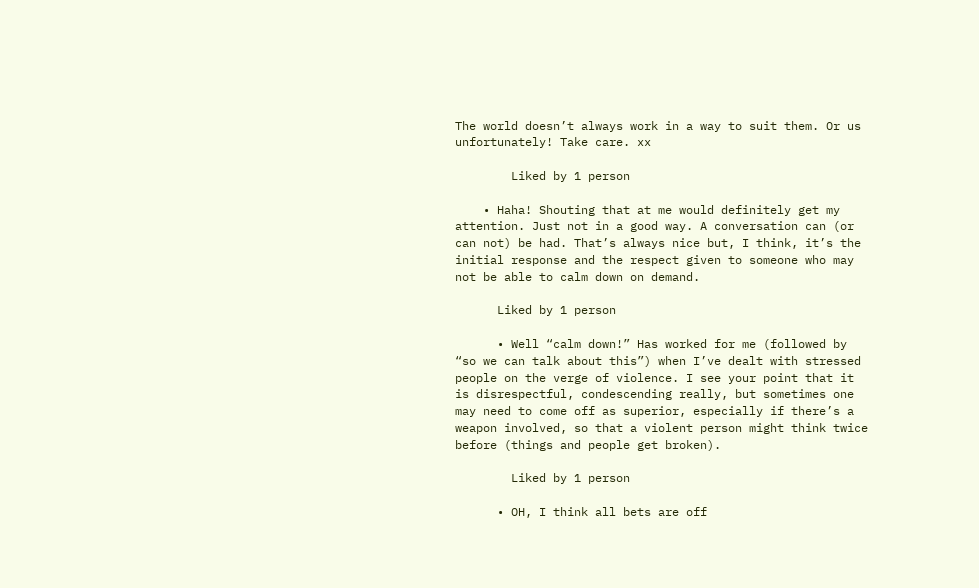The world doesn’t always work in a way to suit them. Or us unfortunately! Take care. xx

        Liked by 1 person

    • Haha! Shouting that at me would definitely get my attention. Just not in a good way. A conversation can (or can not) be had. That’s always nice but, I think, it’s the initial response and the respect given to someone who may not be able to calm down on demand.

      Liked by 1 person

      • Well “calm down!” Has worked for me (followed by “so we can talk about this”) when I’ve dealt with stressed people on the verge of violence. I see your point that it is disrespectful, condescending really, but sometimes one may need to come off as superior, especially if there’s a weapon involved, so that a violent person might think twice before (things and people get broken).

        Liked by 1 person

      • OH, I think all bets are off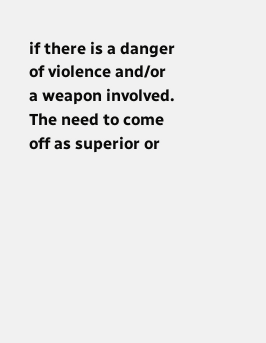if there is a danger of violence and/or a weapon involved. The need to come off as superior or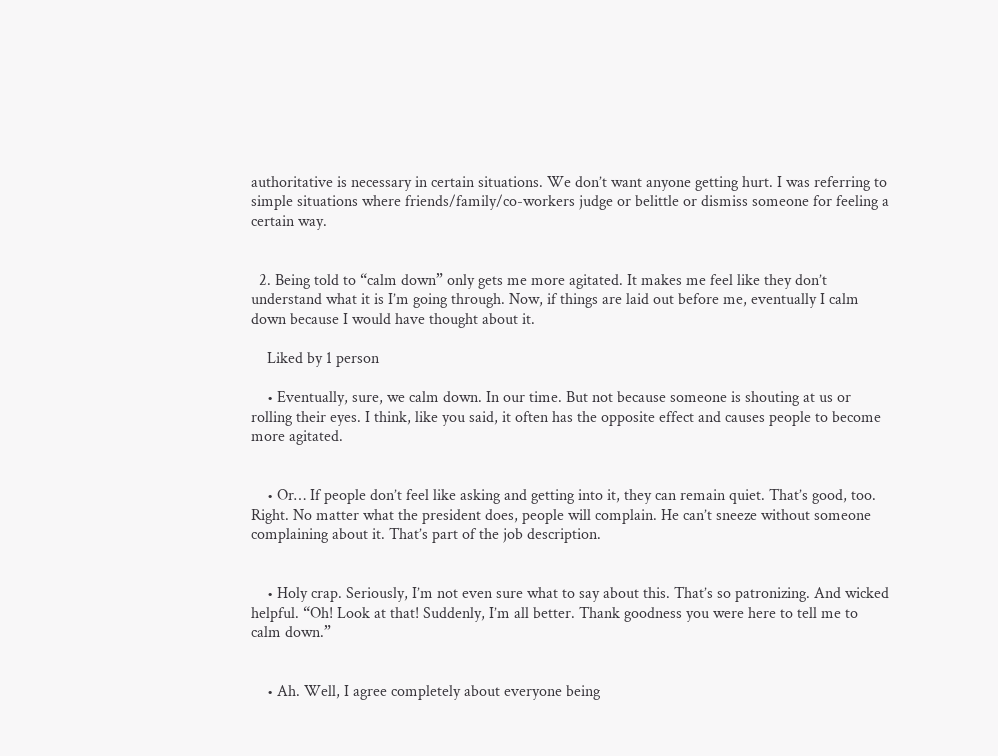authoritative is necessary in certain situations. We don’t want anyone getting hurt. I was referring to simple situations where friends/family/co-workers judge or belittle or dismiss someone for feeling a certain way.


  2. Being told to “calm down” only gets me more agitated. It makes me feel like they don’t understand what it is I’m going through. Now, if things are laid out before me, eventually I calm down because I would have thought about it.

    Liked by 1 person

    • Eventually, sure, we calm down. In our time. But not because someone is shouting at us or rolling their eyes. I think, like you said, it often has the opposite effect and causes people to become more agitated.


    • Or… If people don’t feel like asking and getting into it, they can remain quiet. That’s good, too.  Right. No matter what the president does, people will complain. He can’t sneeze without someone complaining about it. That’s part of the job description.


    • Holy crap. Seriously, I’m not even sure what to say about this. That’s so patronizing. And wicked helpful. “Oh! Look at that! Suddenly, I’m all better. Thank goodness you were here to tell me to calm down.”


    • Ah. Well, I agree completely about everyone being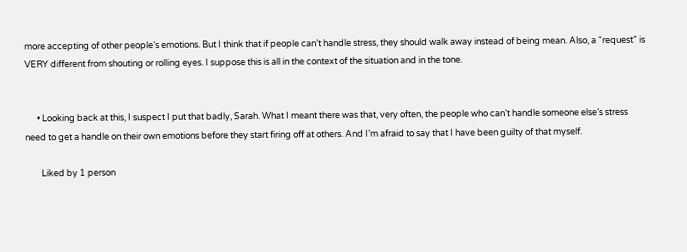more accepting of other people’s emotions. But I think that if people can’t handle stress, they should walk away instead of being mean. Also, a “request” is VERY different from shouting or rolling eyes. I suppose this is all in the context of the situation and in the tone.


      • Looking back at this, I suspect I put that badly, Sarah. What I meant there was that, very often, the people who can’t handle someone else’s stress need to get a handle on their own emotions before they start firing off at others. And I’m afraid to say that I have been guilty of that myself.

        Liked by 1 person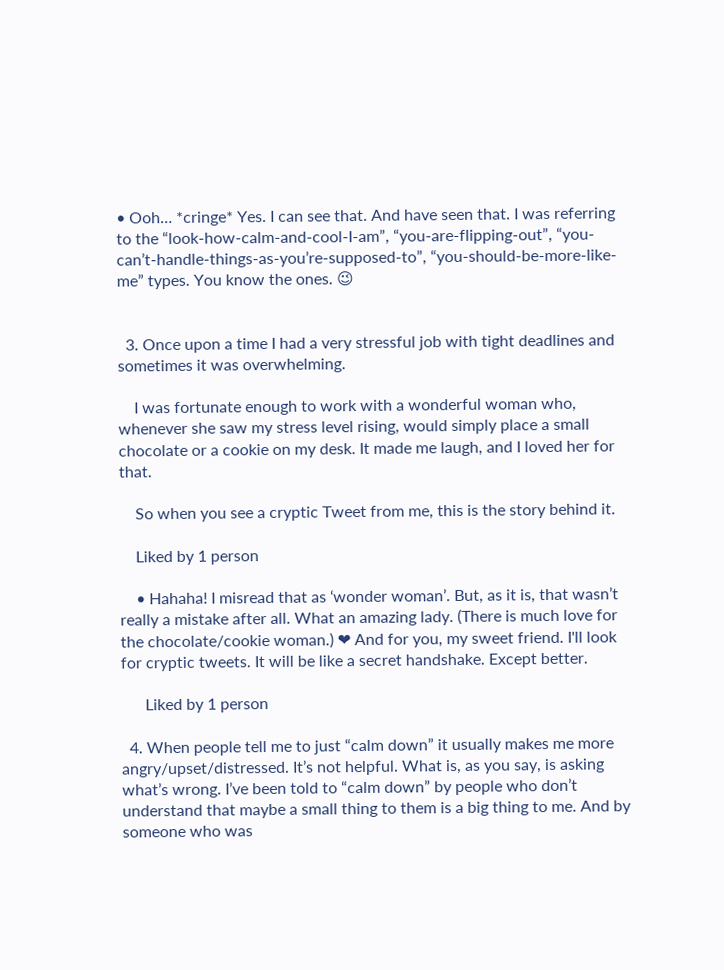• Ooh… *cringe* Yes. I can see that. And have seen that. I was referring to the “look-how-calm-and-cool-I-am”, “you-are-flipping-out”, “you-can’t-handle-things-as-you’re-supposed-to”, “you-should-be-more-like-me” types. You know the ones. 😉


  3. Once upon a time I had a very stressful job with tight deadlines and sometimes it was overwhelming.

    I was fortunate enough to work with a wonderful woman who, whenever she saw my stress level rising, would simply place a small chocolate or a cookie on my desk. It made me laugh, and I loved her for that.

    So when you see a cryptic Tweet from me, this is the story behind it.

    Liked by 1 person

    • Hahaha! I misread that as ‘wonder woman’. But, as it is, that wasn’t really a mistake after all. What an amazing lady. (There is much love for the chocolate/cookie woman.) ❤ And for you, my sweet friend. I'll look for cryptic tweets. It will be like a secret handshake. Except better.

      Liked by 1 person

  4. When people tell me to just “calm down” it usually makes me more angry/upset/distressed. It’s not helpful. What is, as you say, is asking what’s wrong. I’ve been told to “calm down” by people who don’t understand that maybe a small thing to them is a big thing to me. And by someone who was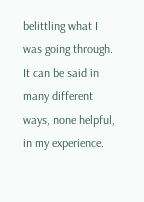belittling what I was going through. It can be said in many different ways, none helpful, in my experience.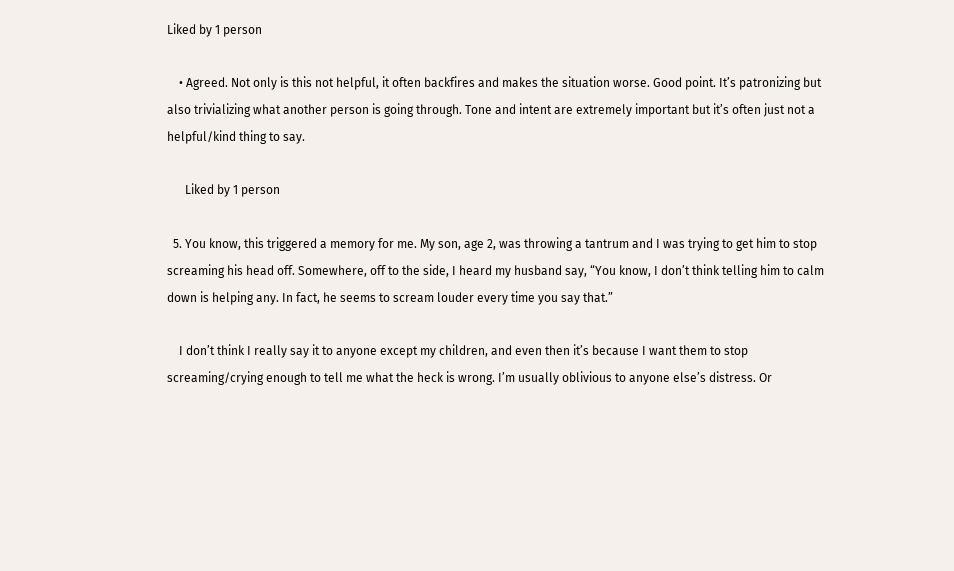Liked by 1 person

    • Agreed. Not only is this not helpful, it often backfires and makes the situation worse. Good point. It’s patronizing but also trivializing what another person is going through. Tone and intent are extremely important but it’s often just not a helpful/kind thing to say.

      Liked by 1 person

  5. You know, this triggered a memory for me. My son, age 2, was throwing a tantrum and I was trying to get him to stop screaming his head off. Somewhere, off to the side, I heard my husband say, “You know, I don’t think telling him to calm down is helping any. In fact, he seems to scream louder every time you say that.”

    I don’t think I really say it to anyone except my children, and even then it’s because I want them to stop screaming/crying enough to tell me what the heck is wrong. I’m usually oblivious to anyone else’s distress. Or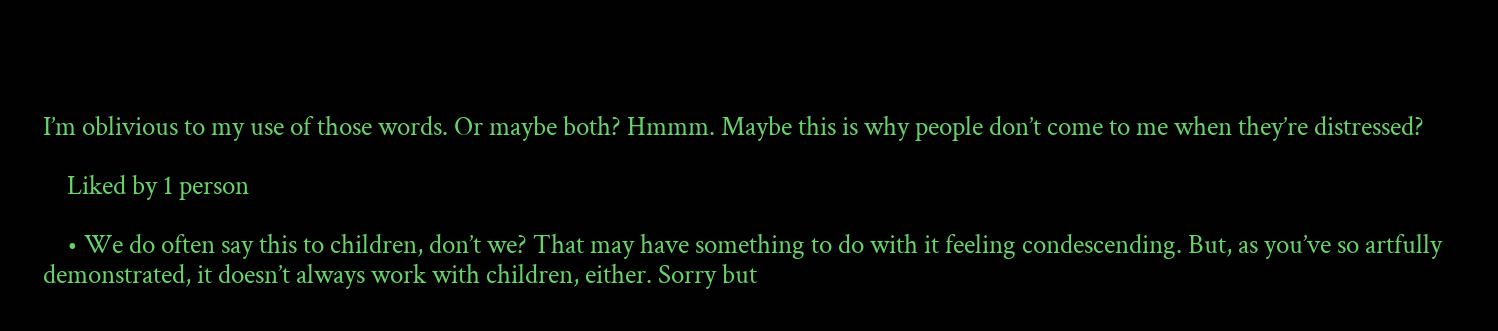I’m oblivious to my use of those words. Or maybe both? Hmmm. Maybe this is why people don’t come to me when they’re distressed?

    Liked by 1 person

    • We do often say this to children, don’t we? That may have something to do with it feeling condescending. But, as you’ve so artfully demonstrated, it doesn’t always work with children, either. Sorry but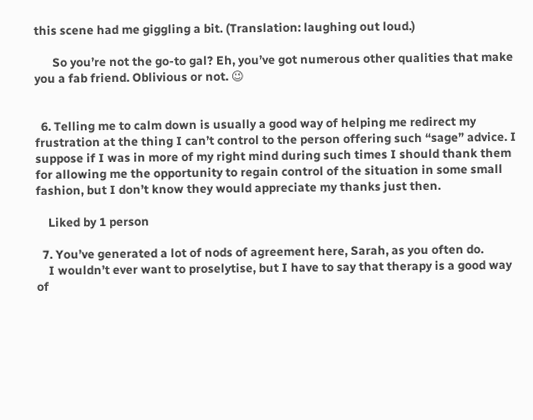this scene had me giggling a bit. (Translation: laughing out loud.)

      So you’re not the go-to gal? Eh, you’ve got numerous other qualities that make you a fab friend. Oblivious or not. 😉


  6. Telling me to calm down is usually a good way of helping me redirect my frustration at the thing I can’t control to the person offering such “sage” advice. I suppose if I was in more of my right mind during such times I should thank them for allowing me the opportunity to regain control of the situation in some small fashion, but I don’t know they would appreciate my thanks just then.

    Liked by 1 person

  7. You’ve generated a lot of nods of agreement here, Sarah, as you often do.
    I wouldn’t ever want to proselytise, but I have to say that therapy is a good way of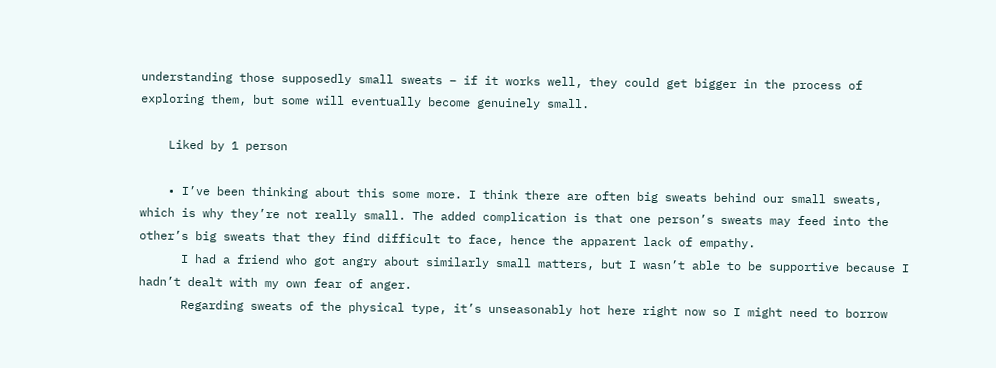understanding those supposedly small sweats – if it works well, they could get bigger in the process of exploring them, but some will eventually become genuinely small.

    Liked by 1 person

    • I’ve been thinking about this some more. I think there are often big sweats behind our small sweats, which is why they’re not really small. The added complication is that one person’s sweats may feed into the other’s big sweats that they find difficult to face, hence the apparent lack of empathy.
      I had a friend who got angry about similarly small matters, but I wasn’t able to be supportive because I hadn’t dealt with my own fear of anger.
      Regarding sweats of the physical type, it’s unseasonably hot here right now so I might need to borrow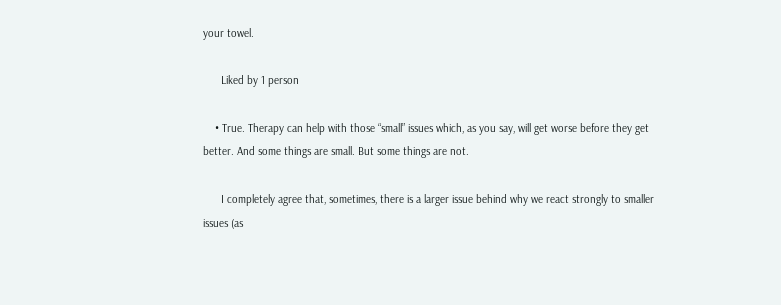your towel.

      Liked by 1 person

    • True. Therapy can help with those “small” issues which, as you say, will get worse before they get better. And some things are small. But some things are not.

      I completely agree that, sometimes, there is a larger issue behind why we react strongly to smaller issues (as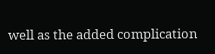well as the added complication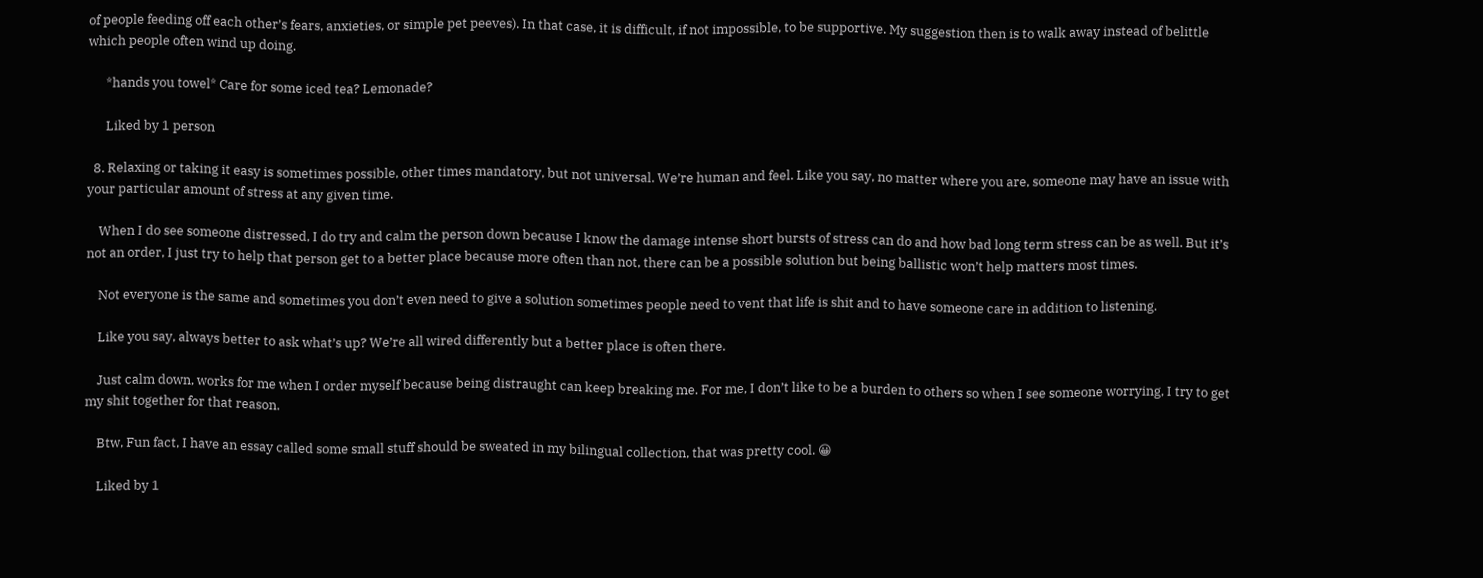of people feeding off each other’s fears, anxieties, or simple pet peeves). In that case, it is difficult, if not impossible, to be supportive. My suggestion then is to walk away instead of belittle which people often wind up doing.

      *hands you towel* Care for some iced tea? Lemonade?

      Liked by 1 person

  8. Relaxing or taking it easy is sometimes possible, other times mandatory, but not universal. We’re human and feel. Like you say, no matter where you are, someone may have an issue with your particular amount of stress at any given time.

    When I do see someone distressed, I do try and calm the person down because I know the damage intense short bursts of stress can do and how bad long term stress can be as well. But it’s not an order, I just try to help that person get to a better place because more often than not, there can be a possible solution but being ballistic won’t help matters most times.

    Not everyone is the same and sometimes you don’t even need to give a solution sometimes people need to vent that life is shit and to have someone care in addition to listening.

    Like you say, always better to ask what’s up? We’re all wired differently but a better place is often there.

    Just calm down, works for me when I order myself because being distraught can keep breaking me. For me, I don’t like to be a burden to others so when I see someone worrying, I try to get my shit together for that reason.

    Btw, Fun fact, I have an essay called some small stuff should be sweated in my bilingual collection, that was pretty cool. 😀

    Liked by 1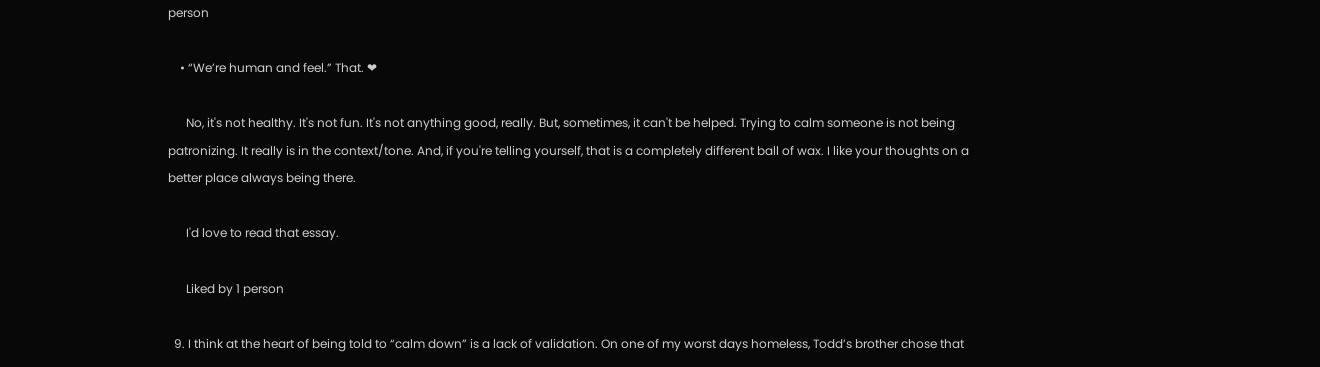person

    • “We’re human and feel.” That. ❤

      No, it's not healthy. It's not fun. It's not anything good, really. But, sometimes, it can't be helped. Trying to calm someone is not being patronizing. It really is in the context/tone. And, if you're telling yourself, that is a completely different ball of wax. I like your thoughts on a better place always being there.

      I'd love to read that essay.

      Liked by 1 person

  9. I think at the heart of being told to “calm down” is a lack of validation. On one of my worst days homeless, Todd’s brother chose that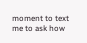moment to text me to ask how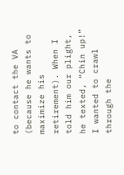to contact the VA (because he wants to maximize his retirement). When I told him our plight, he texted, “Chin up!” I wanted to crawl through the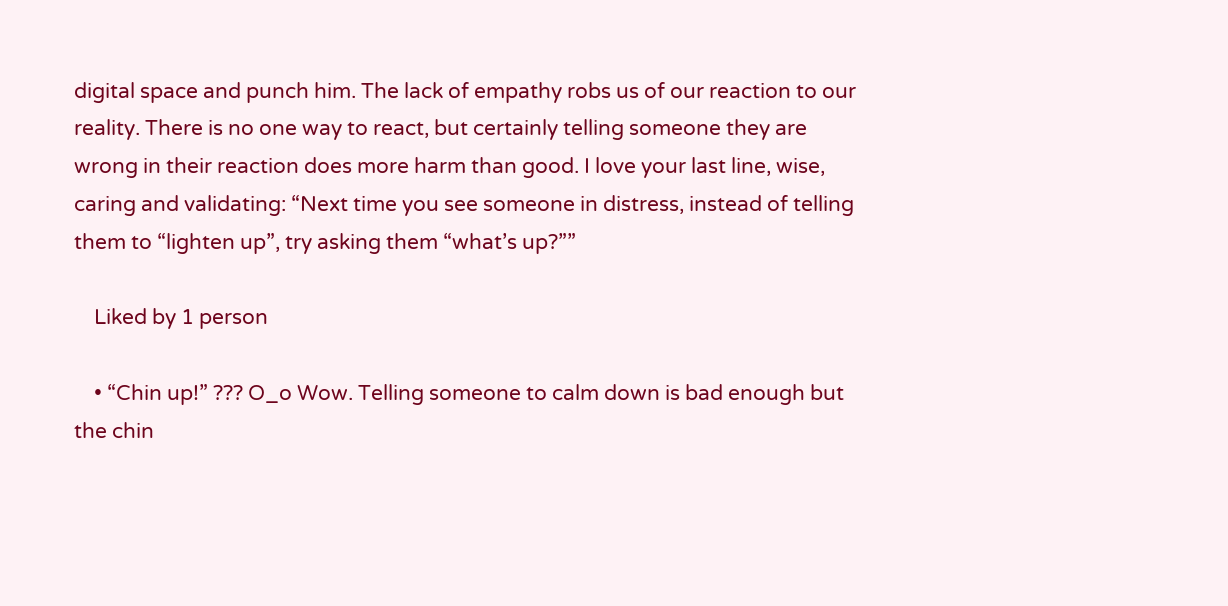digital space and punch him. The lack of empathy robs us of our reaction to our reality. There is no one way to react, but certainly telling someone they are wrong in their reaction does more harm than good. I love your last line, wise, caring and validating: “Next time you see someone in distress, instead of telling them to “lighten up”, try asking them “what’s up?””

    Liked by 1 person

    • “Chin up!” ??? O_o Wow. Telling someone to calm down is bad enough but the chin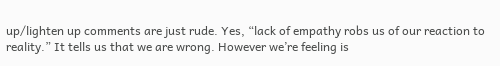up/lighten up comments are just rude. Yes, “lack of empathy robs us of our reaction to reality.” It tells us that we are wrong. However we’re feeling is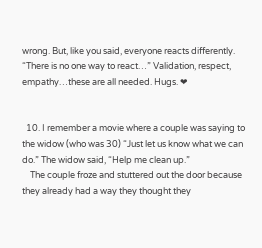wrong. But, like you said, everyone reacts differently. “There is no one way to react…” Validation, respect, empathy…these are all needed. Hugs. ❤


  10. I remember a movie where a couple was saying to the widow (who was 30) “Just let us know what we can do.” The widow said, “Help me clean up.”
    The couple froze and stuttered out the door because they already had a way they thought they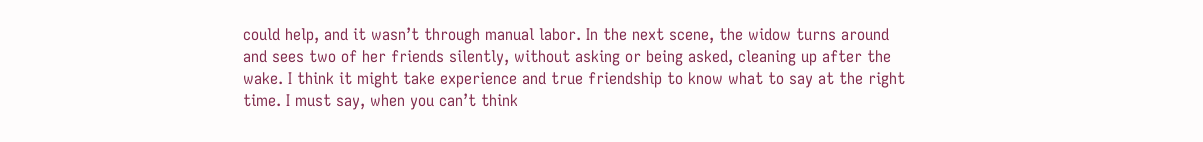could help, and it wasn’t through manual labor. In the next scene, the widow turns around and sees two of her friends silently, without asking or being asked, cleaning up after the wake. I think it might take experience and true friendship to know what to say at the right time. I must say, when you can’t think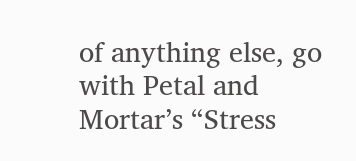of anything else, go with Petal and Mortar’s “Stress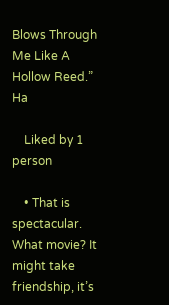Blows Through Me Like A Hollow Reed.” Ha

    Liked by 1 person

    • That is spectacular. What movie? It might take friendship, it’s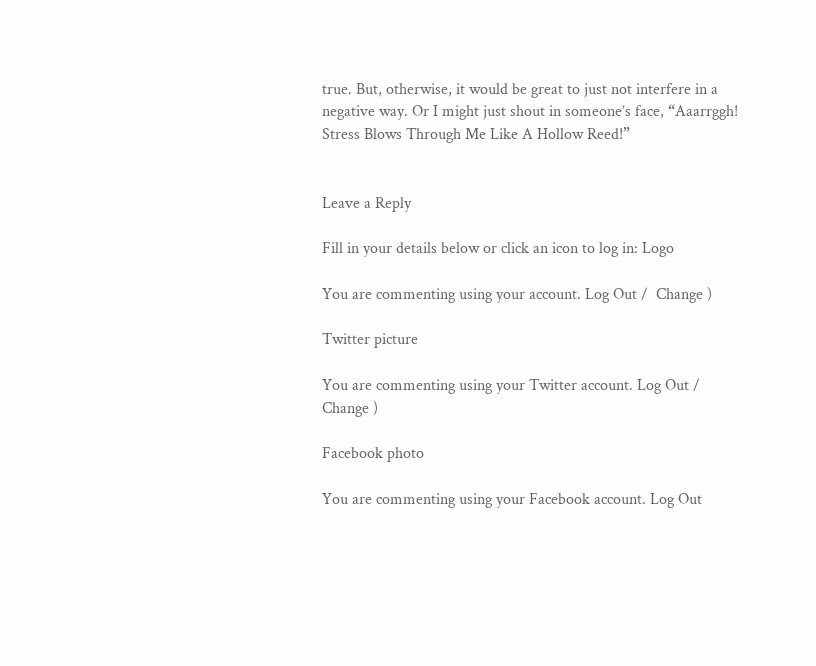true. But, otherwise, it would be great to just not interfere in a negative way. Or I might just shout in someone’s face, “Aaarrggh! Stress Blows Through Me Like A Hollow Reed!”


Leave a Reply

Fill in your details below or click an icon to log in: Logo

You are commenting using your account. Log Out /  Change )

Twitter picture

You are commenting using your Twitter account. Log Out /  Change )

Facebook photo

You are commenting using your Facebook account. Log Out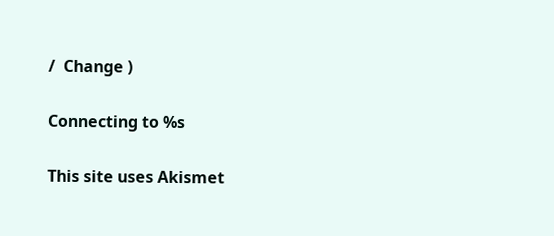/  Change )

Connecting to %s

This site uses Akismet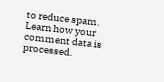to reduce spam. Learn how your comment data is processed.